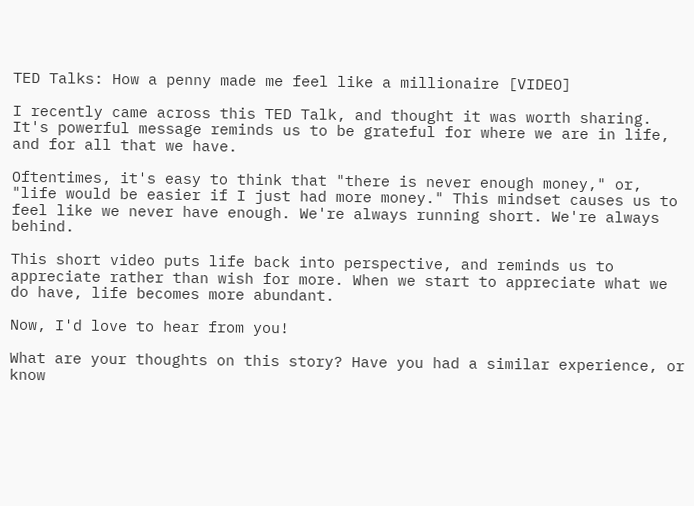TED Talks: How a penny made me feel like a millionaire [VIDEO]

I recently came across this TED Talk, and thought it was worth sharing. It's powerful message reminds us to be grateful for where we are in life, and for all that we have.

Oftentimes, it's easy to think that "there is never enough money," or, "life would be easier if I just had more money." This mindset causes us to feel like we never have enough. We're always running short. We're always behind.

This short video puts life back into perspective, and reminds us to appreciate rather than wish for more. When we start to appreciate what we do have, life becomes more abundant.

Now, I'd love to hear from you!

What are your thoughts on this story? Have you had a similar experience, or know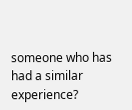someone who has had a similar experience?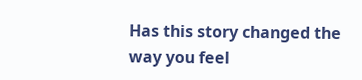Has this story changed the way you feel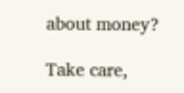about money?

Take care,